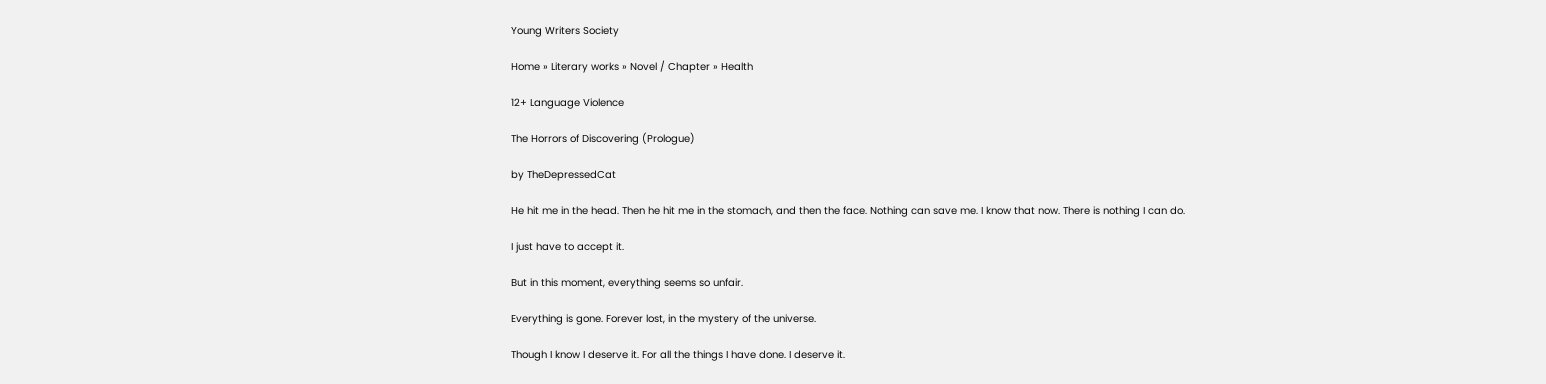Young Writers Society

Home » Literary works » Novel / Chapter » Health

12+ Language Violence

The Horrors of Discovering (Prologue)

by TheDepressedCat

He hit me in the head. Then he hit me in the stomach, and then the face. Nothing can save me. I know that now. There is nothing I can do.

I just have to accept it.

But in this moment, everything seems so unfair.

Everything is gone. Forever lost, in the mystery of the universe.

Though I know I deserve it. For all the things I have done. I deserve it.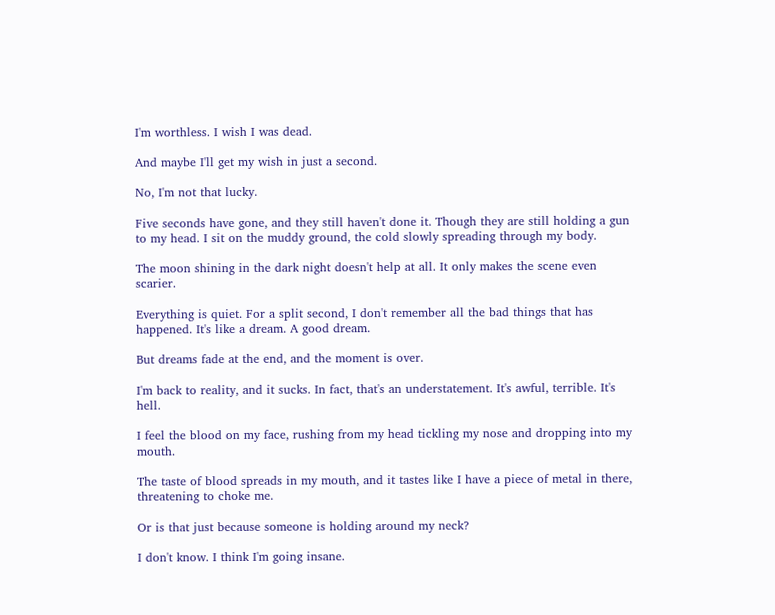I'm worthless. I wish I was dead.

And maybe I'll get my wish in just a second.

No, I'm not that lucky.

Five seconds have gone, and they still haven't done it. Though they are still holding a gun to my head. I sit on the muddy ground, the cold slowly spreading through my body.

The moon shining in the dark night doesn't help at all. It only makes the scene even scarier.

Everything is quiet. For a split second, I don't remember all the bad things that has happened. It's like a dream. A good dream.

But dreams fade at the end, and the moment is over.

I'm back to reality, and it sucks. In fact, that's an understatement. It's awful, terrible. It's hell.

I feel the blood on my face, rushing from my head tickling my nose and dropping into my mouth.

The taste of blood spreads in my mouth, and it tastes like I have a piece of metal in there, threatening to choke me.

Or is that just because someone is holding around my neck?

I don't know. I think I'm going insane.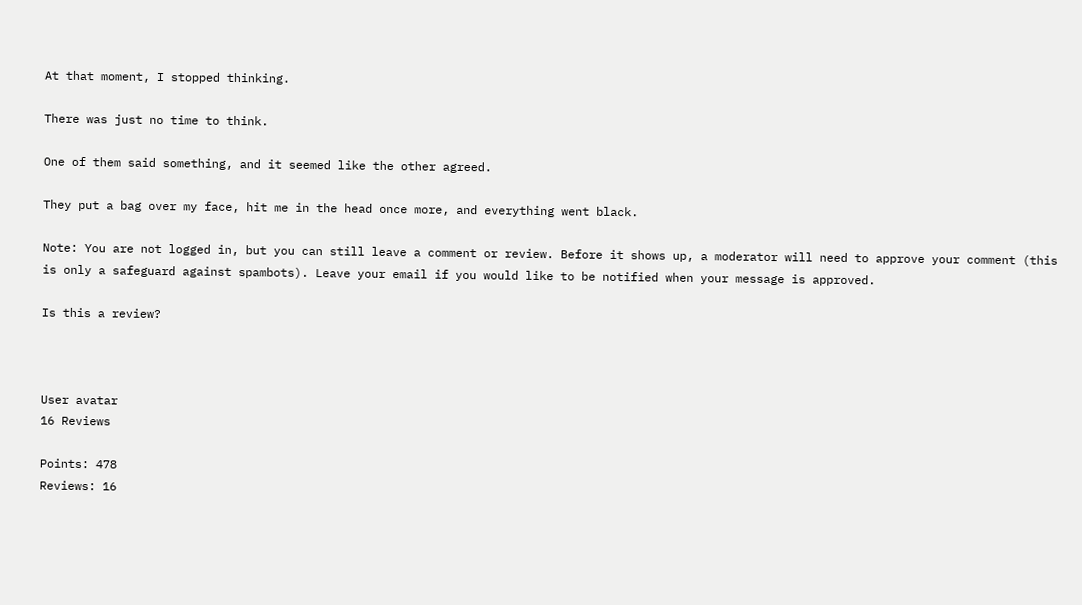At that moment, I stopped thinking.

There was just no time to think.

One of them said something, and it seemed like the other agreed.

They put a bag over my face, hit me in the head once more, and everything went black.

Note: You are not logged in, but you can still leave a comment or review. Before it shows up, a moderator will need to approve your comment (this is only a safeguard against spambots). Leave your email if you would like to be notified when your message is approved.

Is this a review?



User avatar
16 Reviews

Points: 478
Reviews: 16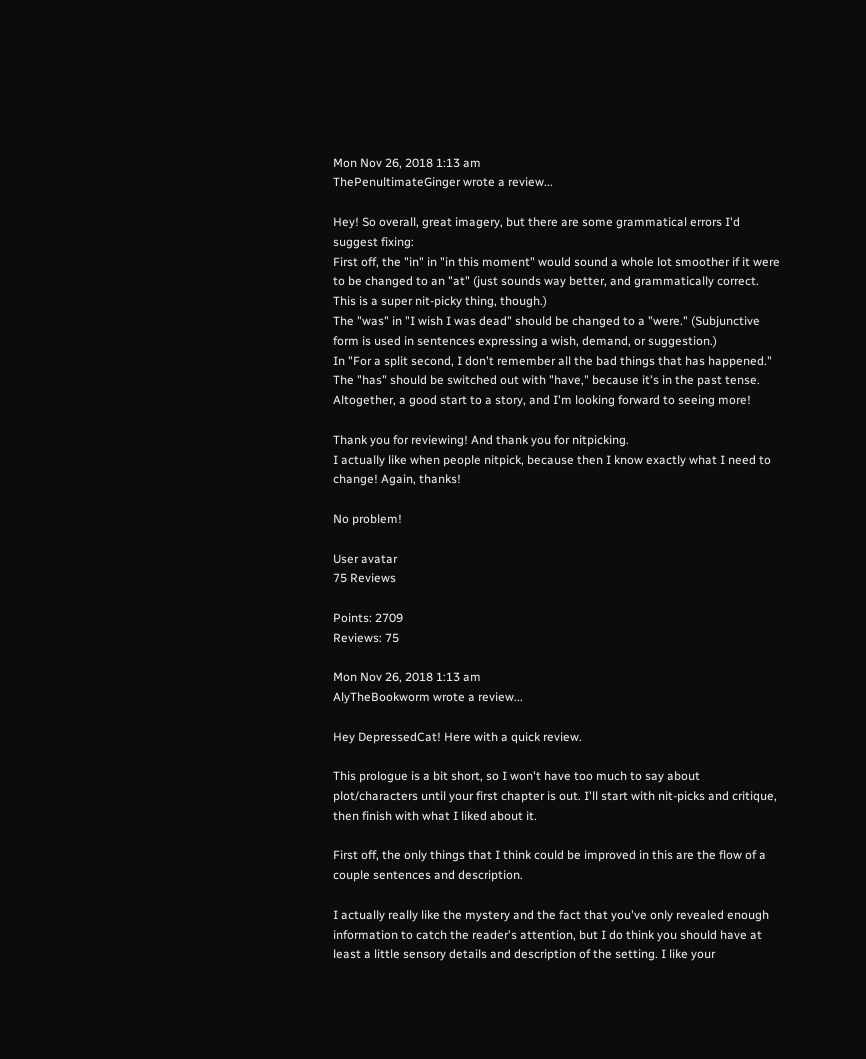Mon Nov 26, 2018 1:13 am
ThePenultimateGinger wrote a review...

Hey! So overall, great imagery, but there are some grammatical errors I'd suggest fixing:
First off, the "in" in "in this moment" would sound a whole lot smoother if it were to be changed to an "at" (just sounds way better, and grammatically correct. This is a super nit-picky thing, though.)
The "was" in "I wish I was dead" should be changed to a "were." (Subjunctive form is used in sentences expressing a wish, demand, or suggestion.)
In "For a split second, I don't remember all the bad things that has happened." The "has" should be switched out with "have," because it's in the past tense.
Altogether, a good start to a story, and I'm looking forward to seeing more!

Thank you for reviewing! And thank you for nitpicking.
I actually like when people nitpick, because then I know exactly what I need to change! Again, thanks!

No problem!

User avatar
75 Reviews

Points: 2709
Reviews: 75

Mon Nov 26, 2018 1:13 am
AlyTheBookworm wrote a review...

Hey DepressedCat! Here with a quick review.

This prologue is a bit short, so I won't have too much to say about plot/characters until your first chapter is out. I'll start with nit-picks and critique, then finish with what I liked about it.

First off, the only things that I think could be improved in this are the flow of a couple sentences and description.

I actually really like the mystery and the fact that you've only revealed enough information to catch the reader's attention, but I do think you should have at least a little sensory details and description of the setting. I like your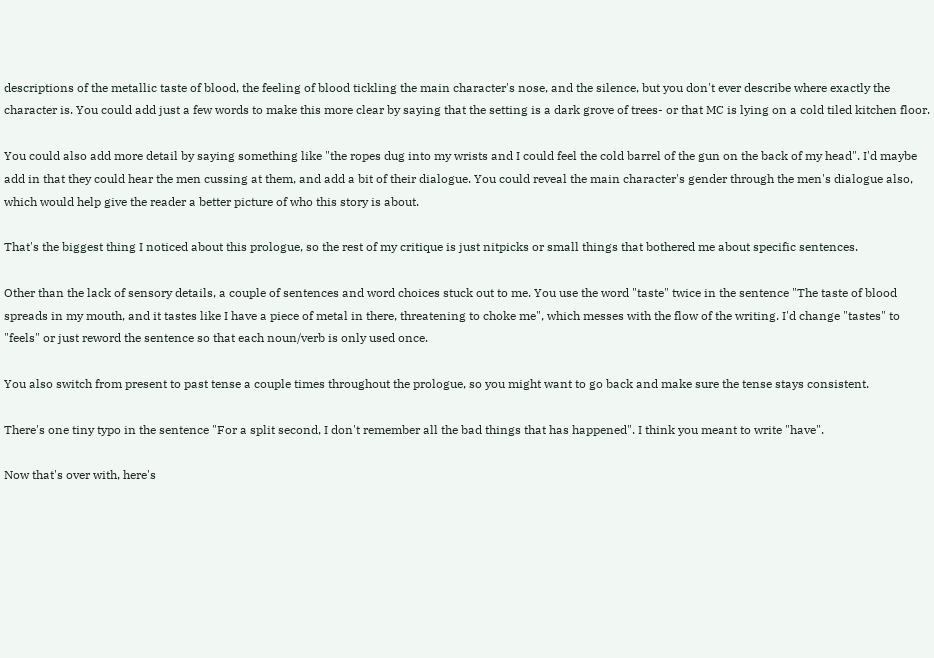descriptions of the metallic taste of blood, the feeling of blood tickling the main character's nose, and the silence, but you don't ever describe where exactly the character is. You could add just a few words to make this more clear by saying that the setting is a dark grove of trees- or that MC is lying on a cold tiled kitchen floor.

You could also add more detail by saying something like "the ropes dug into my wrists and I could feel the cold barrel of the gun on the back of my head". I'd maybe add in that they could hear the men cussing at them, and add a bit of their dialogue. You could reveal the main character's gender through the men's dialogue also, which would help give the reader a better picture of who this story is about.

That's the biggest thing I noticed about this prologue, so the rest of my critique is just nitpicks or small things that bothered me about specific sentences.

Other than the lack of sensory details, a couple of sentences and word choices stuck out to me. You use the word "taste" twice in the sentence "The taste of blood spreads in my mouth, and it tastes like I have a piece of metal in there, threatening to choke me", which messes with the flow of the writing. I'd change "tastes" to "feels" or just reword the sentence so that each noun/verb is only used once.

You also switch from present to past tense a couple times throughout the prologue, so you might want to go back and make sure the tense stays consistent.

There's one tiny typo in the sentence "For a split second, I don't remember all the bad things that has happened". I think you meant to write "have".

Now that's over with, here's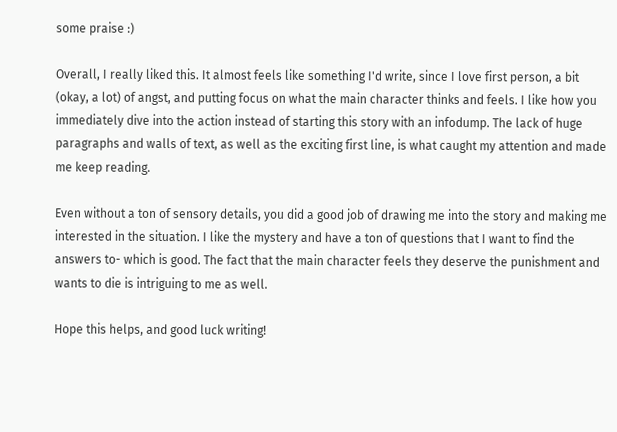some praise :)

Overall, I really liked this. It almost feels like something I'd write, since I love first person, a bit (okay, a lot) of angst, and putting focus on what the main character thinks and feels. I like how you immediately dive into the action instead of starting this story with an infodump. The lack of huge paragraphs and walls of text, as well as the exciting first line, is what caught my attention and made me keep reading.

Even without a ton of sensory details, you did a good job of drawing me into the story and making me interested in the situation. I like the mystery and have a ton of questions that I want to find the answers to- which is good. The fact that the main character feels they deserve the punishment and wants to die is intriguing to me as well.

Hope this helps, and good luck writing!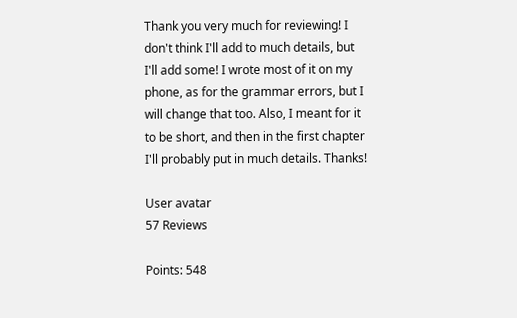Thank you very much for reviewing! I don't think I'll add to much details, but I'll add some! I wrote most of it on my phone, as for the grammar errors, but I will change that too. Also, I meant for it to be short, and then in the first chapter I'll probably put in much details. Thanks!

User avatar
57 Reviews

Points: 548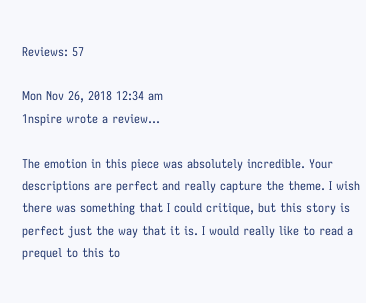Reviews: 57

Mon Nov 26, 2018 12:34 am
1nspire wrote a review...

The emotion in this piece was absolutely incredible. Your descriptions are perfect and really capture the theme. I wish there was something that I could critique, but this story is perfect just the way that it is. I would really like to read a prequel to this to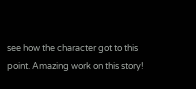see how the character got to this point. Amazing work on this story!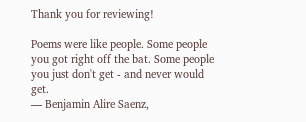Thank you for reviewing!

Poems were like people. Some people you got right off the bat. Some people you just don't get - and never would get.
— Benjamin Alire Saenz,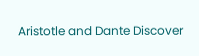Aristotle and Dante Discover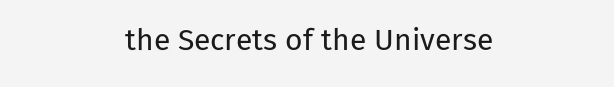the Secrets of the Universe